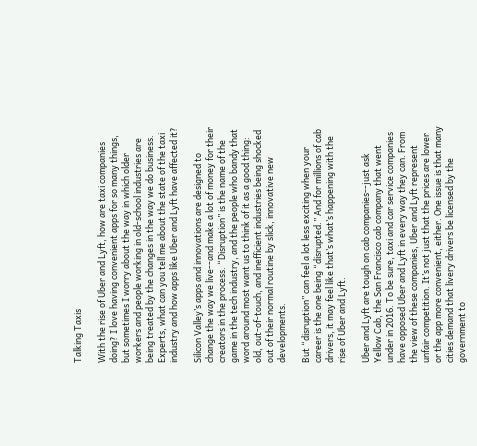Talking Taxis

With the rise of Uber and Lyft, how are taxi companies doing? I love having convenient apps for so many things, but sometimes I worry about the way in which older workers and people working in old-school industries are being treated by the changes in the way we do business. Experts, what can you tell me about the state of the taxi industry and how apps like Uber and Lyft have affected it?

Silicon Valley’s apps and innovations are designed to change the way we live--and make a lot of money for their creators in the process. “Disruption” is the name of the game in the tech industry, and the people who bandy that word around most want us to think of it as a good thing: old, out-of-touch, and inefficient industries being shocked out of their normal routine by slick, innovative new developments.

But “disruption” can feel a lot less exciting when your career is the one being “disrupted.” And for millions of cab drivers, it may feel like that’s what’s happening with the rise of Uber and Lyft.

Uber and Lyft are tough on cab companies--just ask Yellow Cab, the San Francisco cab company that went under in 2016. To be sure, taxi and car service companies have opposed Uber and Lyft in every way they can. From the view of these companies, Uber and Lyft represent unfair competition. It’s not just that the prices are lower or the app more convenient, either. One issue is that many cities demand that livery drivers be licensed by the government to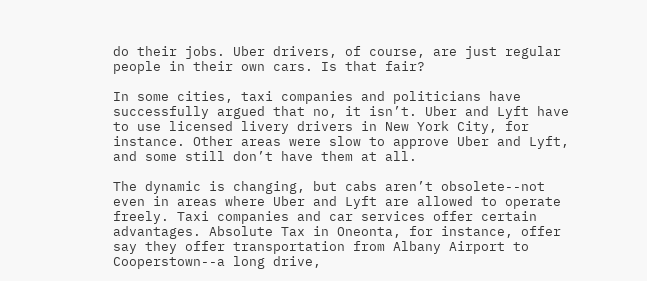do their jobs. Uber drivers, of course, are just regular people in their own cars. Is that fair?

In some cities, taxi companies and politicians have successfully argued that no, it isn’t. Uber and Lyft have to use licensed livery drivers in New York City, for instance. Other areas were slow to approve Uber and Lyft, and some still don’t have them at all.

The dynamic is changing, but cabs aren’t obsolete--not even in areas where Uber and Lyft are allowed to operate freely. Taxi companies and car services offer certain advantages. Absolute Tax in Oneonta, for instance, offer say they offer transportation from Albany Airport to Cooperstown--a long drive,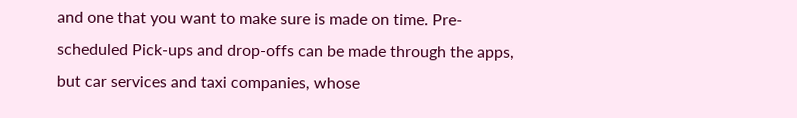and one that you want to make sure is made on time. Pre-scheduled Pick-ups and drop-offs can be made through the apps, but car services and taxi companies, whose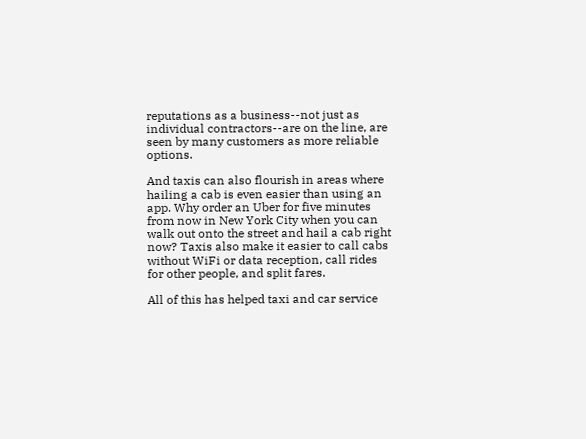reputations as a business--not just as individual contractors--are on the line, are seen by many customers as more reliable options.

And taxis can also flourish in areas where hailing a cab is even easier than using an app. Why order an Uber for five minutes from now in New York City when you can walk out onto the street and hail a cab right now? Taxis also make it easier to call cabs without WiFi or data reception, call rides for other people, and split fares.

All of this has helped taxi and car service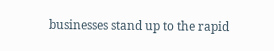businesses stand up to the rapid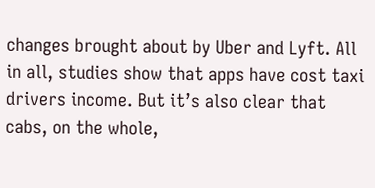changes brought about by Uber and Lyft. All in all, studies show that apps have cost taxi drivers income. But it’s also clear that cabs, on the whole,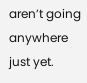aren’t going anywhere just yet.